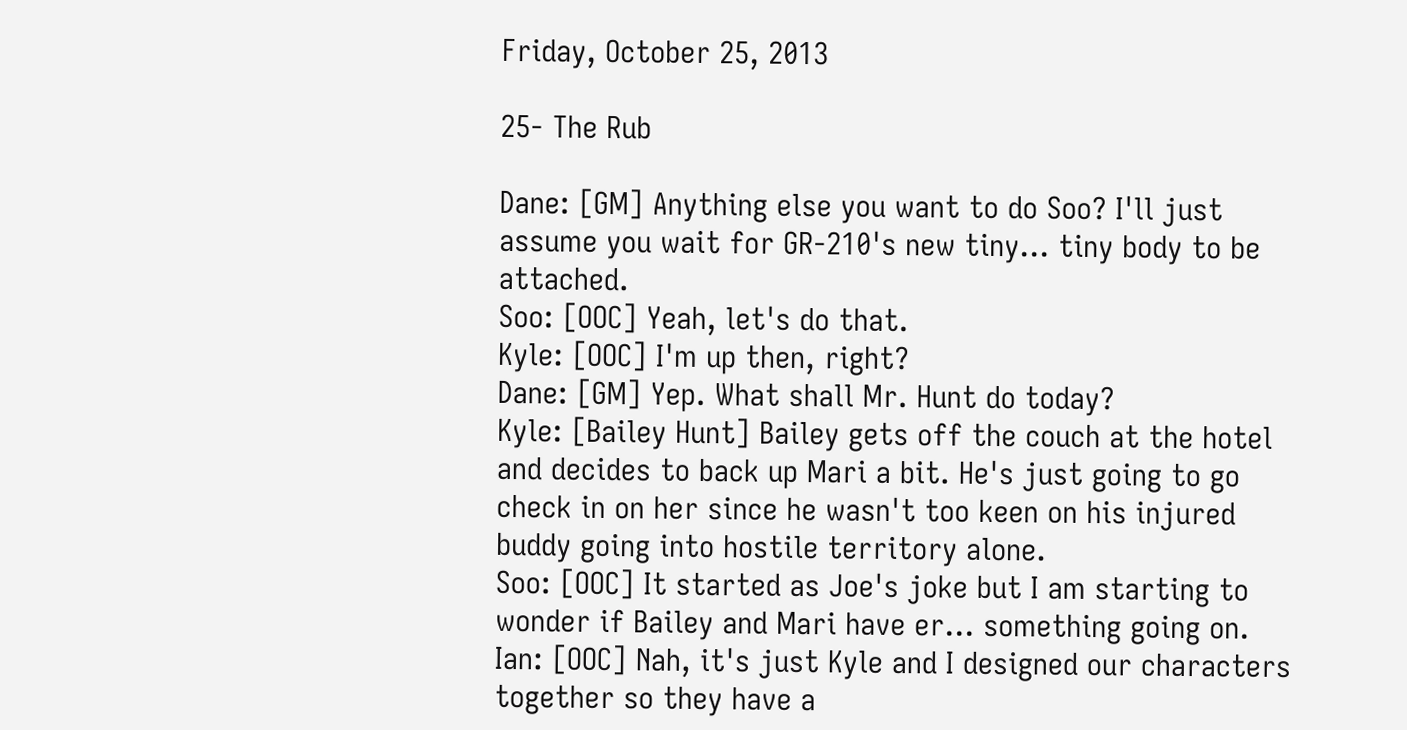Friday, October 25, 2013

25- The Rub

Dane: [GM] Anything else you want to do Soo? I'll just assume you wait for GR-210's new tiny... tiny body to be attached.
Soo: [OOC] Yeah, let's do that.
Kyle: [OOC] I'm up then, right?
Dane: [GM] Yep. What shall Mr. Hunt do today?
Kyle: [Bailey Hunt] Bailey gets off the couch at the hotel and decides to back up Mari a bit. He's just going to go check in on her since he wasn't too keen on his injured buddy going into hostile territory alone.
Soo: [OOC] It started as Joe's joke but I am starting to wonder if Bailey and Mari have er... something going on.
Ian: [OOC] Nah, it's just Kyle and I designed our characters together so they have a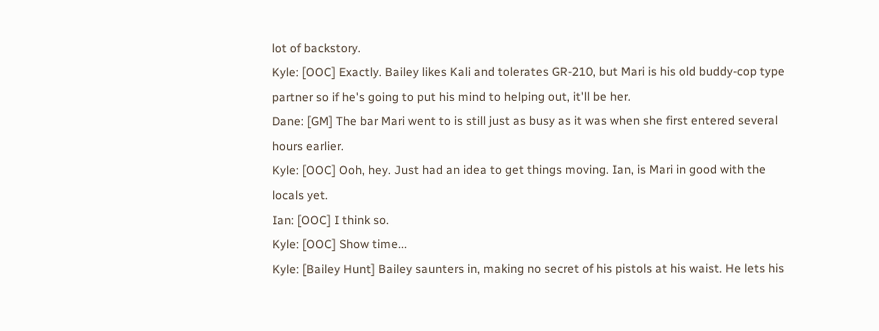lot of backstory.
Kyle: [OOC] Exactly. Bailey likes Kali and tolerates GR-210, but Mari is his old buddy-cop type partner so if he's going to put his mind to helping out, it'll be her.
Dane: [GM] The bar Mari went to is still just as busy as it was when she first entered several hours earlier.
Kyle: [OOC] Ooh, hey. Just had an idea to get things moving. Ian, is Mari in good with the locals yet.
Ian: [OOC] I think so.
Kyle: [OOC] Show time...
Kyle: [Bailey Hunt] Bailey saunters in, making no secret of his pistols at his waist. He lets his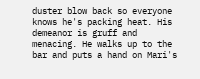duster blow back so everyone knows he's packing heat. His demeanor is gruff and menacing. He walks up to the bar and puts a hand on Mari's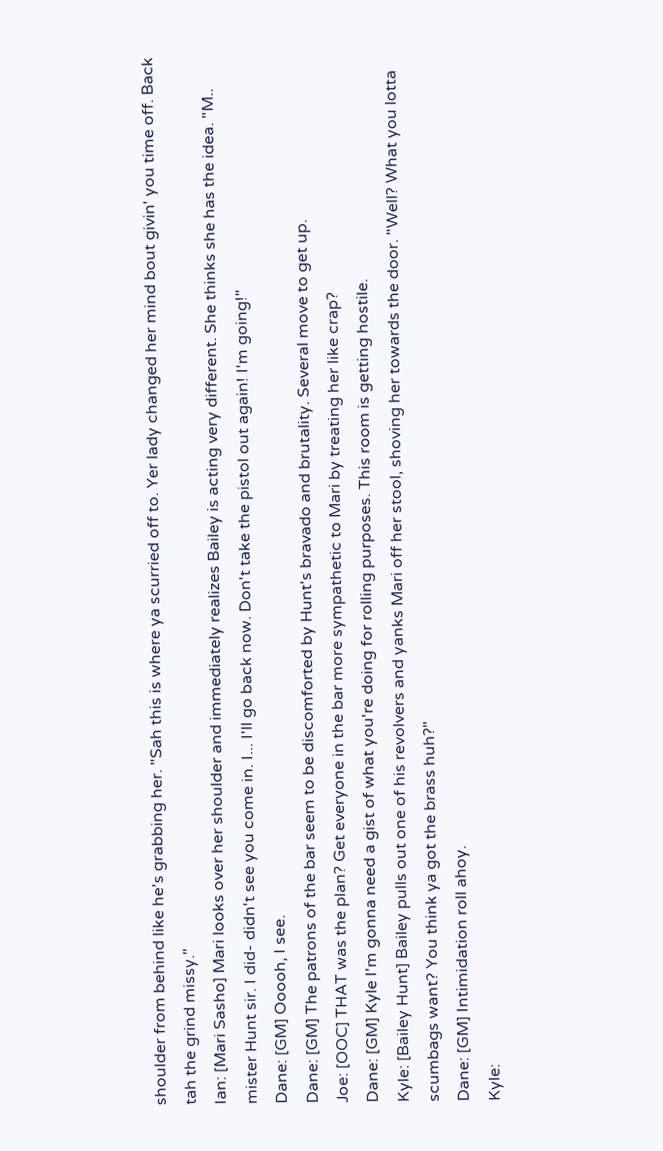shoulder from behind like he's grabbing her. "Sah this is where ya scurried off to. Yer lady changed her mind bout givin' you time off. Back tah the grind missy."
Ian: [Mari Sasho] Mari looks over her shoulder and immediately realizes Bailey is acting very different. She thinks she has the idea. "M.. mister Hunt sir. I did- didn't see you come in. I... I'll go back now. Don't take the pistol out again! I'm going!"
Dane: [GM] Ooooh, I see.
Dane: [GM] The patrons of the bar seem to be discomforted by Hunt's bravado and brutality. Several move to get up.
Joe: [OOC] THAT was the plan? Get everyone in the bar more sympathetic to Mari by treating her like crap?
Dane: [GM] Kyle I'm gonna need a gist of what you're doing for rolling purposes. This room is getting hostile.
Kyle: [Bailey Hunt] Bailey pulls out one of his revolvers and yanks Mari off her stool, shoving her towards the door. "Well? What you lotta scumbags want? You think ya got the brass huh?"
Dane: [GM] Intimidation roll ahoy.
Kyle: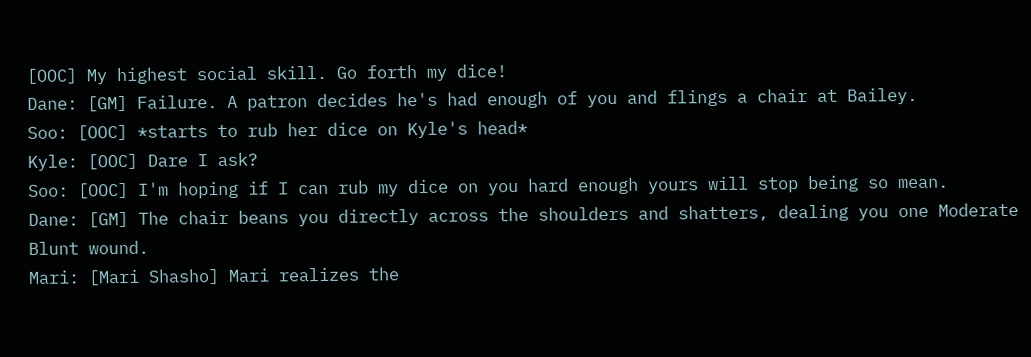[OOC] My highest social skill. Go forth my dice!
Dane: [GM] Failure. A patron decides he's had enough of you and flings a chair at Bailey.
Soo: [OOC] *starts to rub her dice on Kyle's head*
Kyle: [OOC] Dare I ask?
Soo: [OOC] I'm hoping if I can rub my dice on you hard enough yours will stop being so mean.
Dane: [GM] The chair beans you directly across the shoulders and shatters, dealing you one Moderate Blunt wound.
Mari: [Mari Shasho] Mari realizes the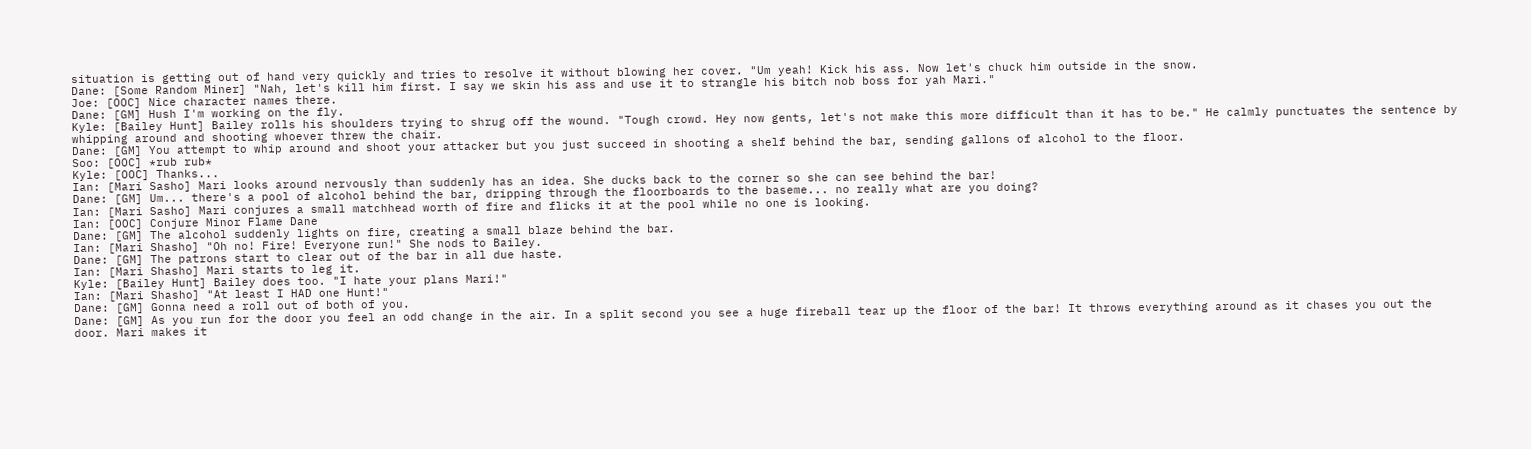situation is getting out of hand very quickly and tries to resolve it without blowing her cover. "Um yeah! Kick his ass. Now let's chuck him outside in the snow.
Dane: [Some Random Miner] "Nah, let's kill him first. I say we skin his ass and use it to strangle his bitch nob boss for yah Mari."
Joe: [OOC] Nice character names there.
Dane: [GM] Hush I'm working on the fly.
Kyle: [Bailey Hunt] Bailey rolls his shoulders trying to shrug off the wound. "Tough crowd. Hey now gents, let's not make this more difficult than it has to be." He calmly punctuates the sentence by whipping around and shooting whoever threw the chair.
Dane: [GM] You attempt to whip around and shoot your attacker but you just succeed in shooting a shelf behind the bar, sending gallons of alcohol to the floor.
Soo: [OOC] *rub rub*
Kyle: [OOC] Thanks...
Ian: [Mari Sasho] Mari looks around nervously than suddenly has an idea. She ducks back to the corner so she can see behind the bar!
Dane: [GM] Um... there's a pool of alcohol behind the bar, dripping through the floorboards to the baseme... no really what are you doing?
Ian: [Mari Sasho] Mari conjures a small matchhead worth of fire and flicks it at the pool while no one is looking.
Ian: [OOC] Conjure Minor Flame Dane
Dane: [GM] The alcohol suddenly lights on fire, creating a small blaze behind the bar.
Ian: [Mari Shasho] "Oh no! Fire! Everyone run!" She nods to Bailey.
Dane: [GM] The patrons start to clear out of the bar in all due haste.
Ian: [Mari Shasho] Mari starts to leg it.
Kyle: [Bailey Hunt] Bailey does too. "I hate your plans Mari!"
Ian: [Mari Shasho] "At least I HAD one Hunt!"
Dane: [GM] Gonna need a roll out of both of you.
Dane: [GM] As you run for the door you feel an odd change in the air. In a split second you see a huge fireball tear up the floor of the bar! It throws everything around as it chases you out the door. Mari makes it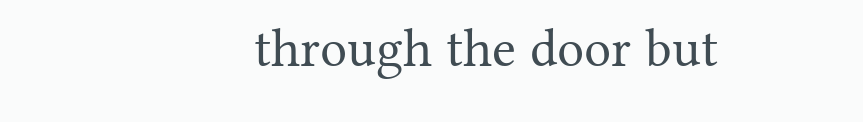through the door but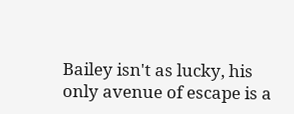Bailey isn't as lucky, his only avenue of escape is a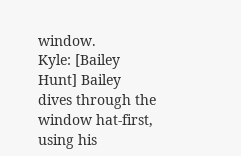window.
Kyle: [Bailey Hunt] Bailey dives through the window hat-first, using his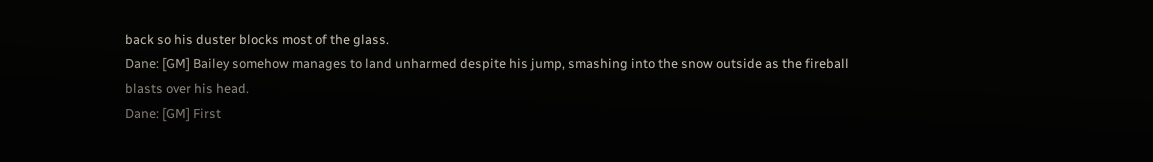back so his duster blocks most of the glass.
Dane: [GM] Bailey somehow manages to land unharmed despite his jump, smashing into the snow outside as the fireball blasts over his head.
Dane: [GM] First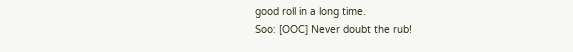good roll in a long time.
Soo: [OOC] Never doubt the rub!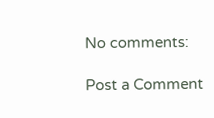No comments:

Post a Comment